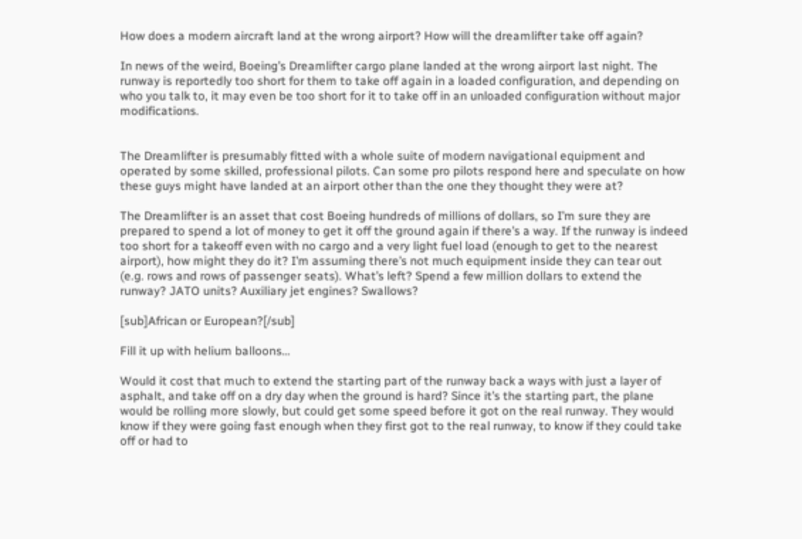How does a modern aircraft land at the wrong airport? How will the dreamlifter take off again?

In news of the weird, Boeing’s Dreamlifter cargo plane landed at the wrong airport last night. The runway is reportedly too short for them to take off again in a loaded configuration, and depending on who you talk to, it may even be too short for it to take off in an unloaded configuration without major modifications.


The Dreamlifter is presumably fitted with a whole suite of modern navigational equipment and operated by some skilled, professional pilots. Can some pro pilots respond here and speculate on how these guys might have landed at an airport other than the one they thought they were at?

The Dreamlifter is an asset that cost Boeing hundreds of millions of dollars, so I’m sure they are prepared to spend a lot of money to get it off the ground again if there’s a way. If the runway is indeed too short for a takeoff even with no cargo and a very light fuel load (enough to get to the nearest airport), how might they do it? I’m assuming there’s not much equipment inside they can tear out (e.g. rows and rows of passenger seats). What’s left? Spend a few million dollars to extend the runway? JATO units? Auxiliary jet engines? Swallows?

[sub]African or European?[/sub]

Fill it up with helium balloons…

Would it cost that much to extend the starting part of the runway back a ways with just a layer of asphalt, and take off on a dry day when the ground is hard? Since it’s the starting part, the plane would be rolling more slowly, but could get some speed before it got on the real runway. They would know if they were going fast enough when they first got to the real runway, to know if they could take off or had to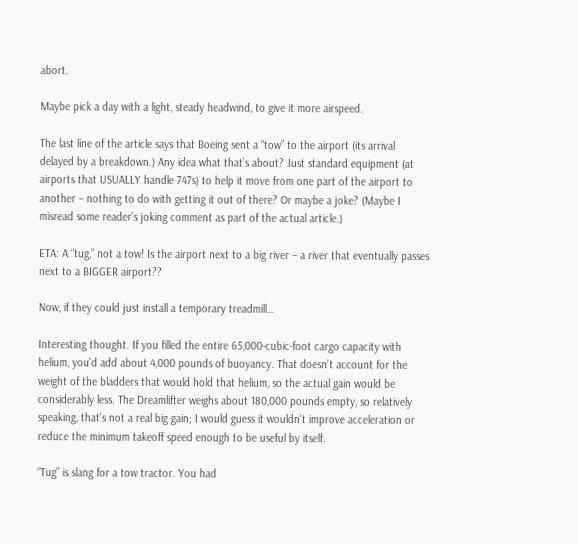abort.

Maybe pick a day with a light, steady headwind, to give it more airspeed.

The last line of the article says that Boeing sent a “tow” to the airport (its arrival delayed by a breakdown.) Any idea what that’s about? Just standard equipment (at airports that USUALLY handle 747s) to help it move from one part of the airport to another – nothing to do with getting it out of there? Or maybe a joke? (Maybe I misread some reader’s joking comment as part of the actual article.)

ETA: A “tug,” not a tow! Is the airport next to a big river – a river that eventually passes next to a BIGGER airport??

Now, if they could just install a temporary treadmill…

Interesting thought. If you filled the entire 65,000-cubic-foot cargo capacity with helium, you’d add about 4,000 pounds of buoyancy. That doesn’t account for the weight of the bladders that would hold that helium, so the actual gain would be considerably less. The Dreamlifter weighs about 180,000 pounds empty, so relatively speaking, that’s not a real big gain; I would guess it wouldn’t improve acceleration or reduce the minimum takeoff speed enough to be useful by itself.

“Tug” is slang for a tow tractor. You had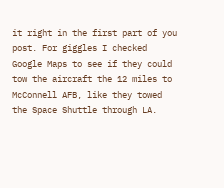it right in the first part of you post. For giggles I checked Google Maps to see if they could tow the aircraft the 12 miles to McConnell AFB, like they towed the Space Shuttle through LA.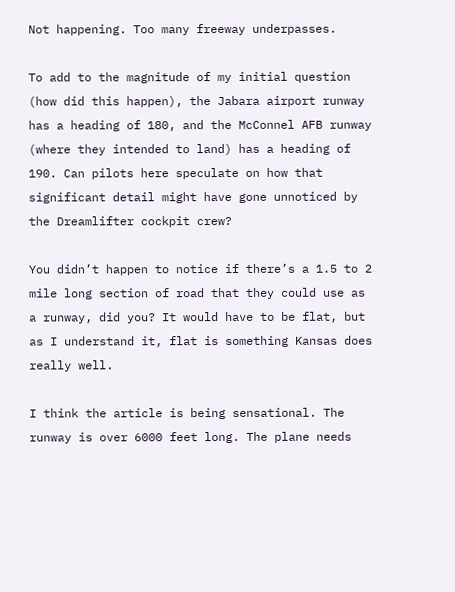Not happening. Too many freeway underpasses.

To add to the magnitude of my initial question (how did this happen), the Jabara airport runway has a heading of 180, and the McConnel AFB runway (where they intended to land) has a heading of 190. Can pilots here speculate on how that significant detail might have gone unnoticed by the Dreamlifter cockpit crew?

You didn’t happen to notice if there’s a 1.5 to 2 mile long section of road that they could use as a runway, did you? It would have to be flat, but as I understand it, flat is something Kansas does really well.

I think the article is being sensational. The runway is over 6000 feet long. The plane needs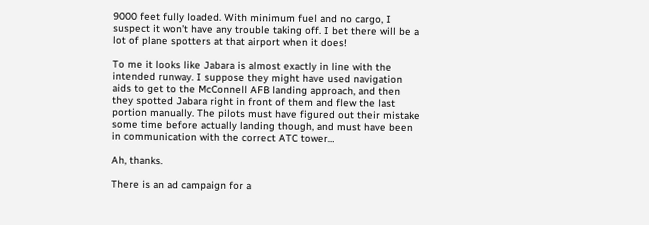9000 feet fully loaded. With minimum fuel and no cargo, I suspect it won’t have any trouble taking off. I bet there will be a lot of plane spotters at that airport when it does!

To me it looks like Jabara is almost exactly in line with the intended runway. I suppose they might have used navigation aids to get to the McConnell AFB landing approach, and then they spotted Jabara right in front of them and flew the last portion manually. The pilots must have figured out their mistake some time before actually landing though, and must have been in communication with the correct ATC tower…

Ah, thanks.

There is an ad campaign for a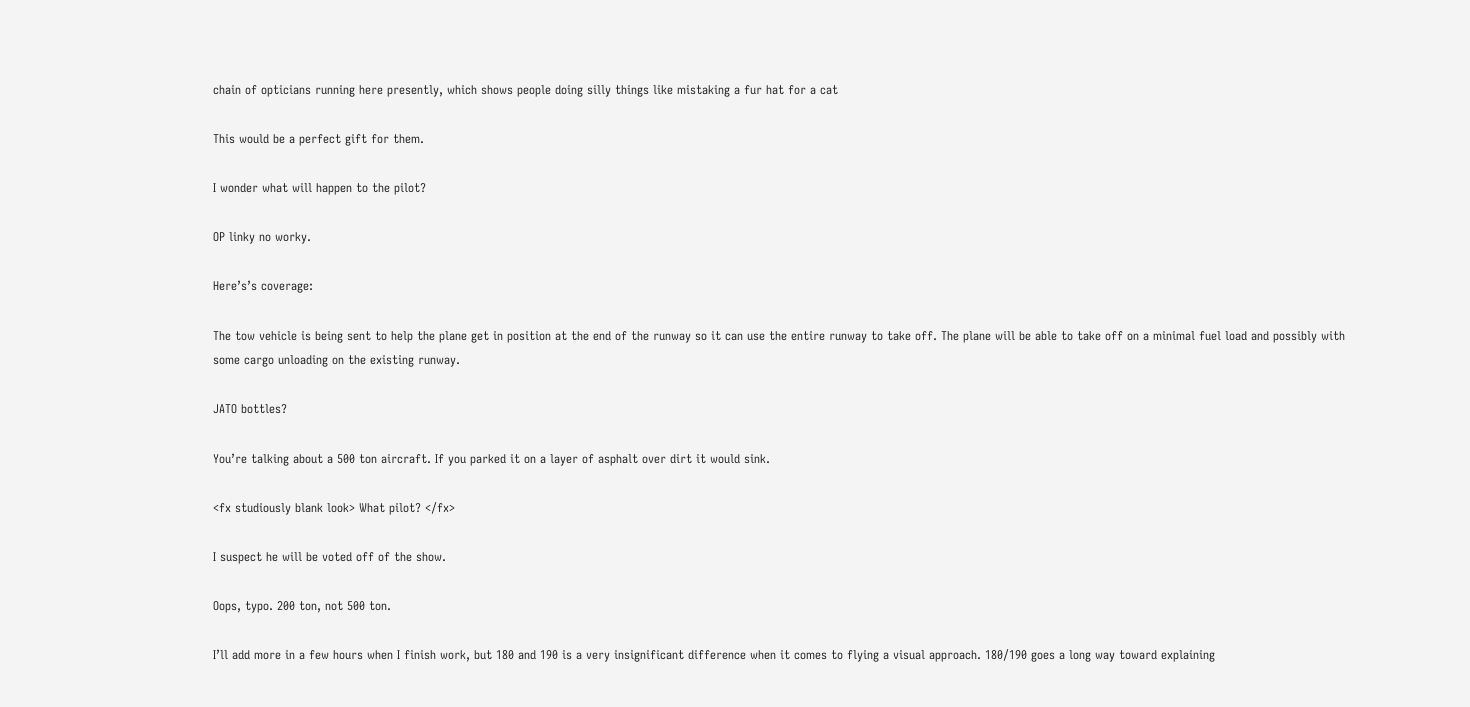chain of opticians running here presently, which shows people doing silly things like mistaking a fur hat for a cat

This would be a perfect gift for them.

I wonder what will happen to the pilot?

OP linky no worky.

Here’s’s coverage:

The tow vehicle is being sent to help the plane get in position at the end of the runway so it can use the entire runway to take off. The plane will be able to take off on a minimal fuel load and possibly with some cargo unloading on the existing runway.

JATO bottles?

You’re talking about a 500 ton aircraft. If you parked it on a layer of asphalt over dirt it would sink.

<fx studiously blank look> What pilot? </fx>

I suspect he will be voted off of the show.

Oops, typo. 200 ton, not 500 ton.

I’ll add more in a few hours when I finish work, but 180 and 190 is a very insignificant difference when it comes to flying a visual approach. 180/190 goes a long way toward explaining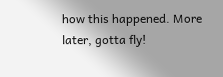how this happened. More later, gotta fly!